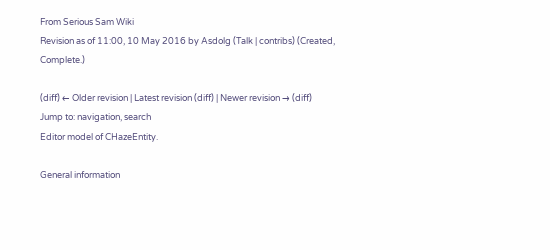From Serious Sam Wiki
Revision as of 11:00, 10 May 2016 by Asdolg (Talk | contribs) (Created, Complete.)

(diff) ← Older revision | Latest revision (diff) | Newer revision → (diff)
Jump to: navigation, search
Editor model of CHazeEntity.

General information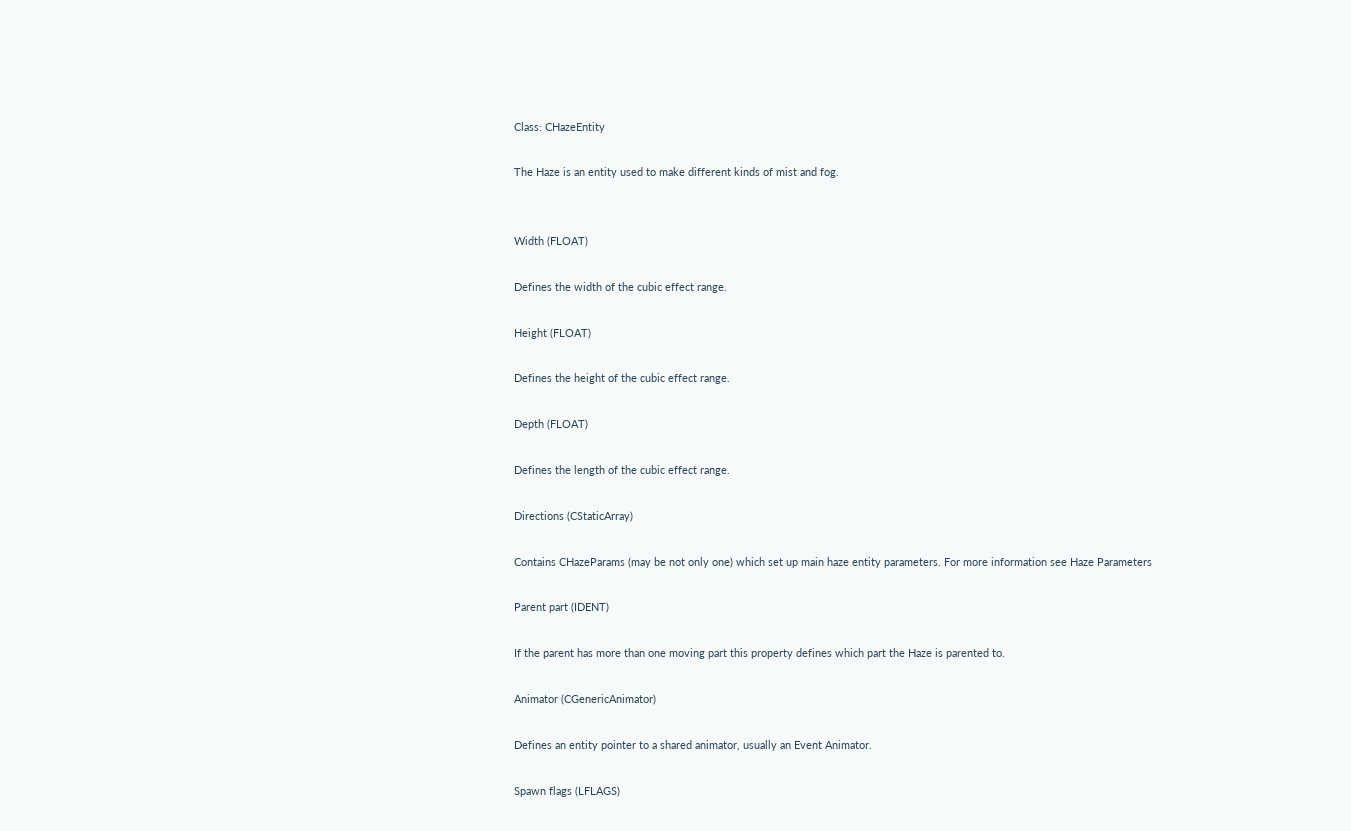Class: CHazeEntity

The Haze is an entity used to make different kinds of mist and fog.


Width (FLOAT)

Defines the width of the cubic effect range.

Height (FLOAT)

Defines the height of the cubic effect range.

Depth (FLOAT)

Defines the length of the cubic effect range.

Directions (CStaticArray)

Contains CHazeParams (may be not only one) which set up main haze entity parameters. For more information see Haze Parameters

Parent part (IDENT)

If the parent has more than one moving part this property defines which part the Haze is parented to.

Animator (CGenericAnimator)

Defines an entity pointer to a shared animator, usually an Event Animator.

Spawn flags (LFLAGS)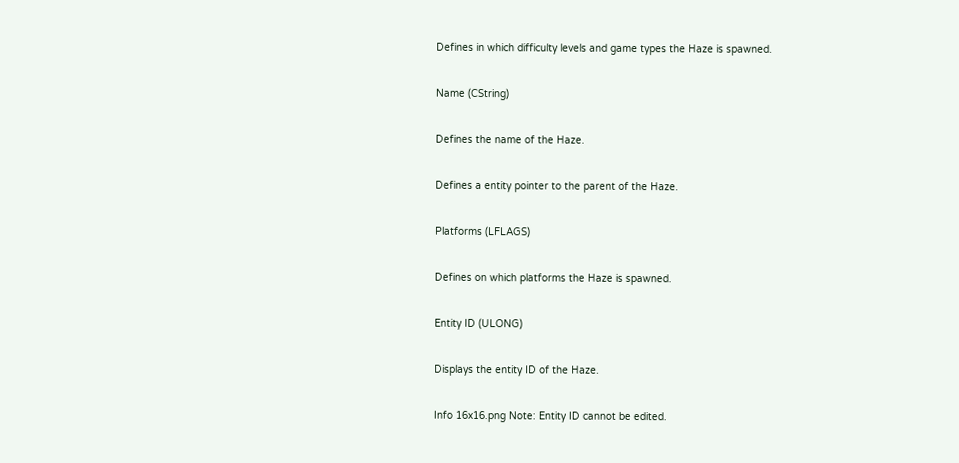Defines in which difficulty levels and game types the Haze is spawned.

Name (CString)

Defines the name of the Haze.

Defines a entity pointer to the parent of the Haze.

Platforms (LFLAGS)

Defines on which platforms the Haze is spawned.

Entity ID (ULONG)

Displays the entity ID of the Haze.

Info 16x16.png Note: Entity ID cannot be edited.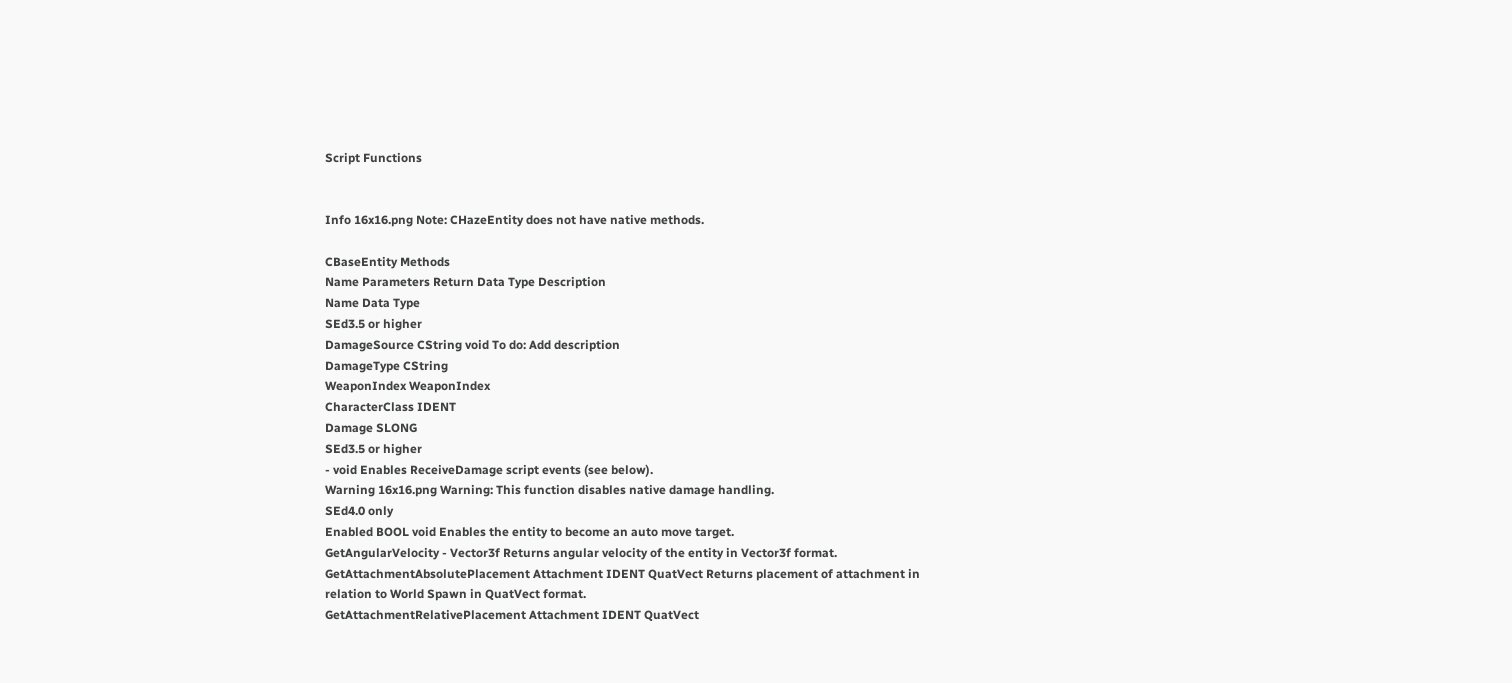Script Functions


Info 16x16.png Note: CHazeEntity does not have native methods.

CBaseEntity Methods
Name Parameters Return Data Type Description
Name Data Type
SEd3.5 or higher
DamageSource CString void To do: Add description
DamageType CString
WeaponIndex WeaponIndex
CharacterClass IDENT
Damage SLONG
SEd3.5 or higher
- void Enables ReceiveDamage script events (see below).
Warning 16x16.png Warning: This function disables native damage handling.
SEd4.0 only
Enabled BOOL void Enables the entity to become an auto move target.
GetAngularVelocity - Vector3f Returns angular velocity of the entity in Vector3f format.
GetAttachmentAbsolutePlacement Attachment IDENT QuatVect Returns placement of attachment in relation to World Spawn in QuatVect format.
GetAttachmentRelativePlacement Attachment IDENT QuatVect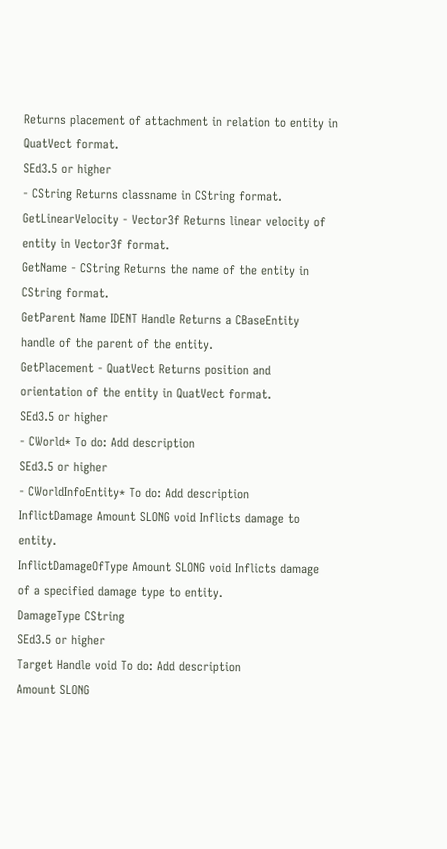Returns placement of attachment in relation to entity in QuatVect format.
SEd3.5 or higher
- CString Returns classname in CString format.
GetLinearVelocity - Vector3f Returns linear velocity of entity in Vector3f format.
GetName - CString Returns the name of the entity in CString format.
GetParent Name IDENT Handle Returns a CBaseEntity handle of the parent of the entity.
GetPlacement - QuatVect Returns position and orientation of the entity in QuatVect format.
SEd3.5 or higher
- CWorld* To do: Add description
SEd3.5 or higher
- CWorldInfoEntity* To do: Add description
InflictDamage Amount SLONG void Inflicts damage to entity.
InflictDamageOfType Amount SLONG void Inflicts damage of a specified damage type to entity.
DamageType CString
SEd3.5 or higher
Target Handle void To do: Add description
Amount SLONG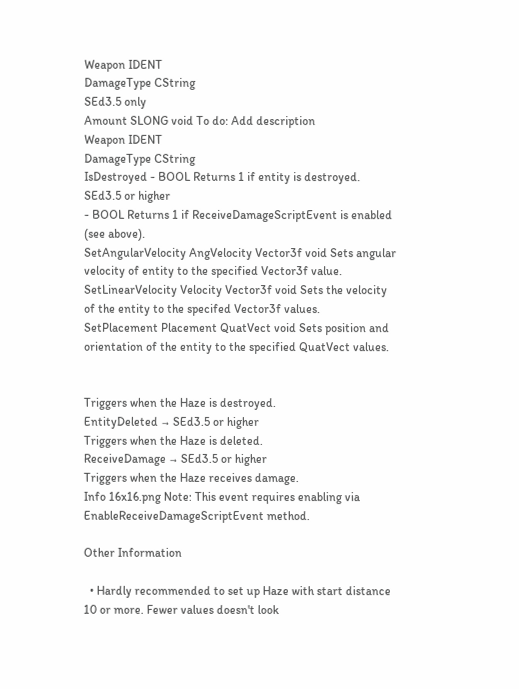Weapon IDENT
DamageType CString
SEd3.5 only
Amount SLONG void To do: Add description
Weapon IDENT
DamageType CString
IsDestroyed - BOOL Returns 1 if entity is destroyed.
SEd3.5 or higher
- BOOL Returns 1 if ReceiveDamageScriptEvent is enabled (see above).
SetAngularVelocity AngVelocity Vector3f void Sets angular velocity of entity to the specified Vector3f value.
SetLinearVelocity Velocity Vector3f void Sets the velocity of the entity to the specifed Vector3f values.
SetPlacement Placement QuatVect void Sets position and orientation of the entity to the specified QuatVect values.


Triggers when the Haze is destroyed.
EntityDeleted → SEd3.5 or higher
Triggers when the Haze is deleted.
ReceiveDamage → SEd3.5 or higher
Triggers when the Haze receives damage.
Info 16x16.png Note: This event requires enabling via EnableReceiveDamageScriptEvent method.

Other Information

  • Hardly recommended to set up Haze with start distance 10 or more. Fewer values doesn't look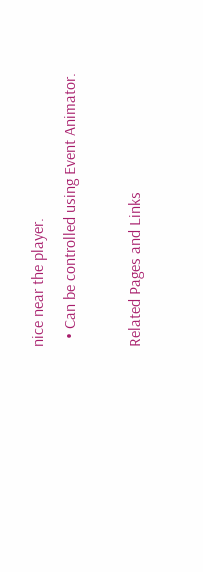nice near the player.
  • Can be controlled using Event Animator.

Related Pages and Links